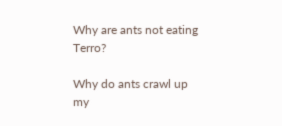Why are ants not eating Terro?

Why do ants crawl up my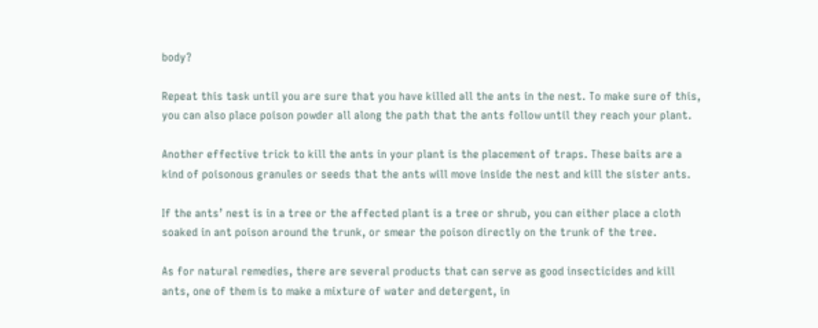body?

Repeat this task until you are sure that you have killed all the ants in the nest. To make sure of this, you can also place poison powder all along the path that the ants follow until they reach your plant.

Another effective trick to kill the ants in your plant is the placement of traps. These baits are a kind of poisonous granules or seeds that the ants will move inside the nest and kill the sister ants.

If the ants’ nest is in a tree or the affected plant is a tree or shrub, you can either place a cloth soaked in ant poison around the trunk, or smear the poison directly on the trunk of the tree.

As for natural remedies, there are several products that can serve as good insecticides and kill ants, one of them is to make a mixture of water and detergent, in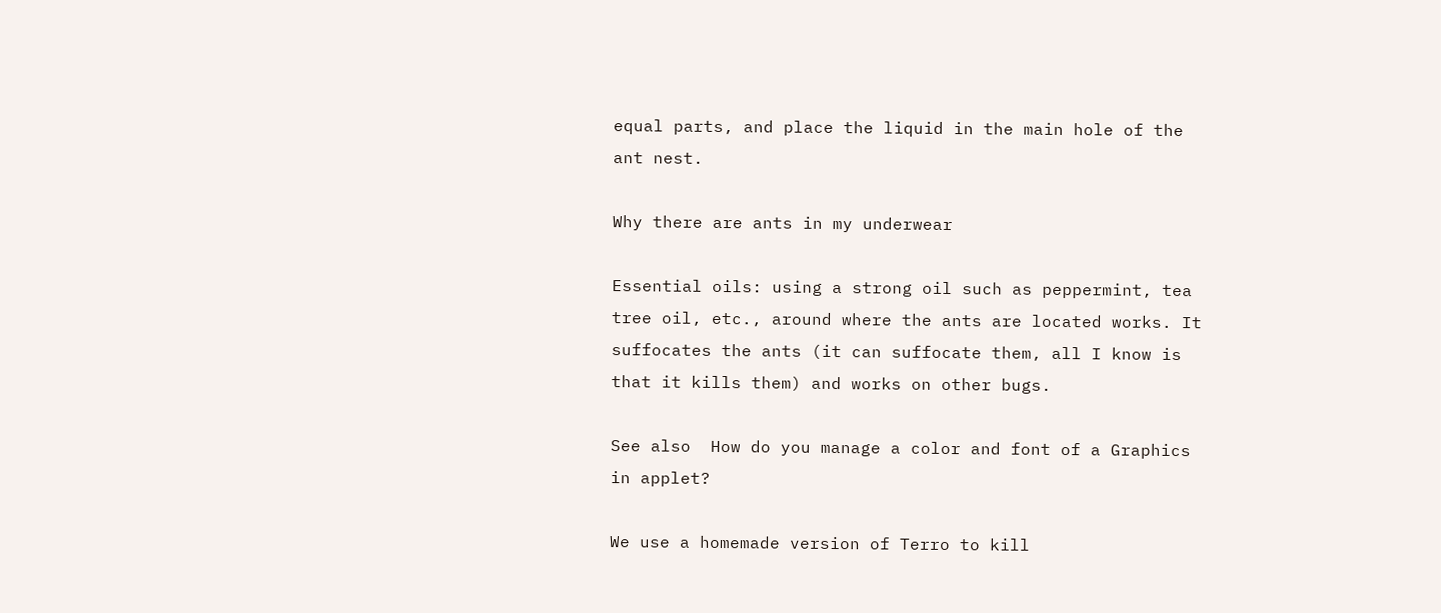equal parts, and place the liquid in the main hole of the ant nest.

Why there are ants in my underwear

Essential oils: using a strong oil such as peppermint, tea tree oil, etc., around where the ants are located works. It suffocates the ants (it can suffocate them, all I know is that it kills them) and works on other bugs.

See also  How do you manage a color and font of a Graphics in applet?

We use a homemade version of Terro to kill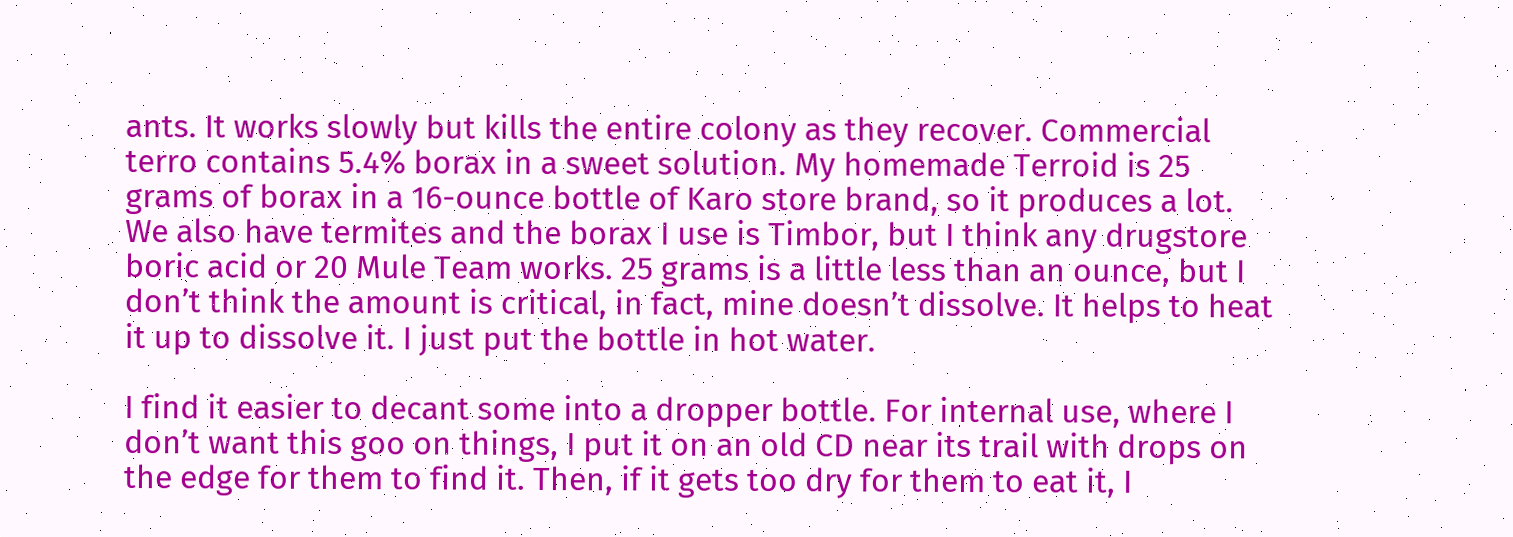ants. It works slowly but kills the entire colony as they recover. Commercial terro contains 5.4% borax in a sweet solution. My homemade Terroid is 25 grams of borax in a 16-ounce bottle of Karo store brand, so it produces a lot. We also have termites and the borax I use is Timbor, but I think any drugstore boric acid or 20 Mule Team works. 25 grams is a little less than an ounce, but I don’t think the amount is critical, in fact, mine doesn’t dissolve. It helps to heat it up to dissolve it. I just put the bottle in hot water.

I find it easier to decant some into a dropper bottle. For internal use, where I don’t want this goo on things, I put it on an old CD near its trail with drops on the edge for them to find it. Then, if it gets too dry for them to eat it, I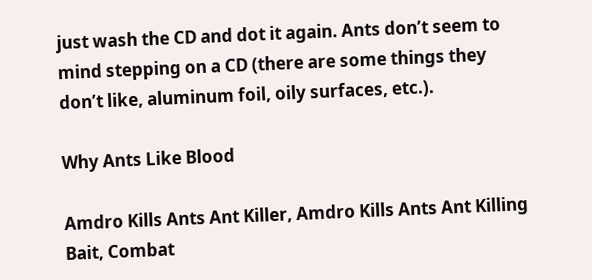just wash the CD and dot it again. Ants don’t seem to mind stepping on a CD (there are some things they don’t like, aluminum foil, oily surfaces, etc.).

Why Ants Like Blood

Amdro Kills Ants Ant Killer, Amdro Kills Ants Ant Killing Bait, Combat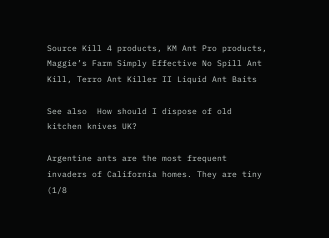Source Kill 4 products, KM Ant Pro products, Maggie’s Farm Simply Effective No Spill Ant Kill, Terro Ant Killer II Liquid Ant Baits

See also  How should I dispose of old kitchen knives UK?

Argentine ants are the most frequent invaders of California homes. They are tiny (1/8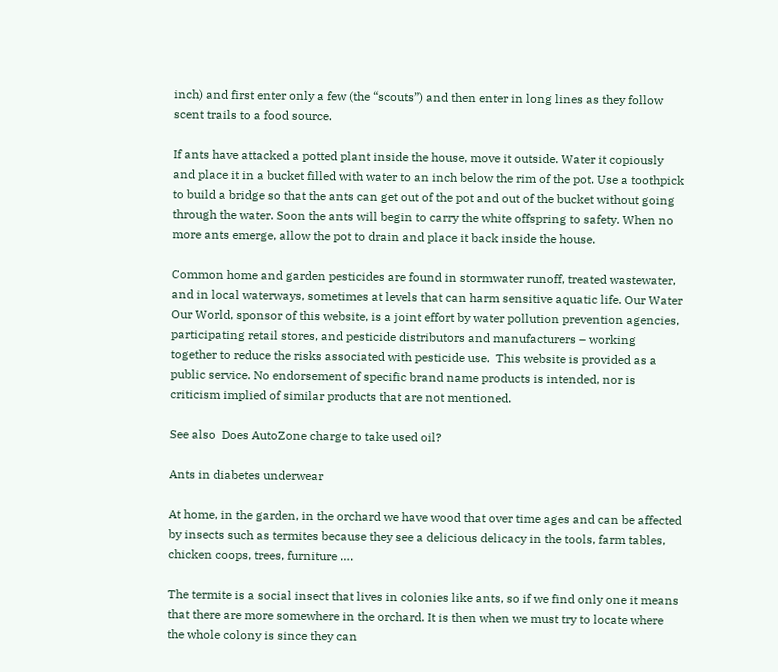inch) and first enter only a few (the “scouts”) and then enter in long lines as they follow scent trails to a food source.

If ants have attacked a potted plant inside the house, move it outside. Water it copiously and place it in a bucket filled with water to an inch below the rim of the pot. Use a toothpick to build a bridge so that the ants can get out of the pot and out of the bucket without going through the water. Soon the ants will begin to carry the white offspring to safety. When no more ants emerge, allow the pot to drain and place it back inside the house.

Common home and garden pesticides are found in stormwater runoff, treated wastewater, and in local waterways, sometimes at levels that can harm sensitive aquatic life. Our Water Our World, sponsor of this website, is a joint effort by water pollution prevention agencies, participating retail stores, and pesticide distributors and manufacturers – working together to reduce the risks associated with pesticide use.  This website is provided as a public service. No endorsement of specific brand name products is intended, nor is criticism implied of similar products that are not mentioned.

See also  Does AutoZone charge to take used oil?

Ants in diabetes underwear

At home, in the garden, in the orchard we have wood that over time ages and can be affected by insects such as termites because they see a delicious delicacy in the tools, farm tables, chicken coops, trees, furniture ….

The termite is a social insect that lives in colonies like ants, so if we find only one it means that there are more somewhere in the orchard. It is then when we must try to locate where the whole colony is since they can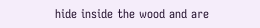hide inside the wood and are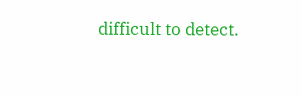difficult to detect.